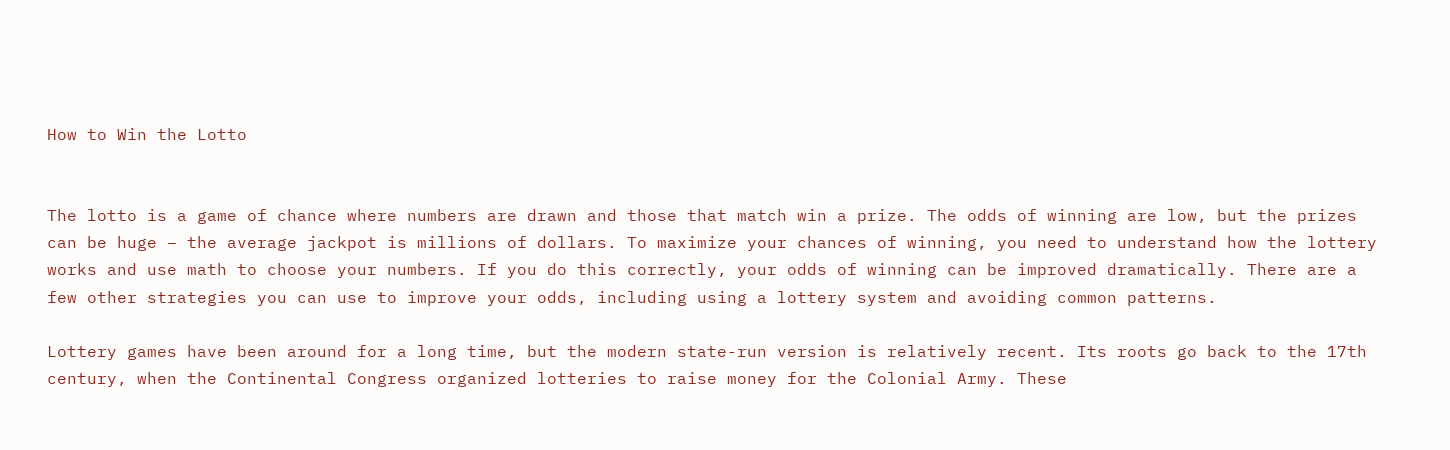How to Win the Lotto


The lotto is a game of chance where numbers are drawn and those that match win a prize. The odds of winning are low, but the prizes can be huge – the average jackpot is millions of dollars. To maximize your chances of winning, you need to understand how the lottery works and use math to choose your numbers. If you do this correctly, your odds of winning can be improved dramatically. There are a few other strategies you can use to improve your odds, including using a lottery system and avoiding common patterns.

Lottery games have been around for a long time, but the modern state-run version is relatively recent. Its roots go back to the 17th century, when the Continental Congress organized lotteries to raise money for the Colonial Army. These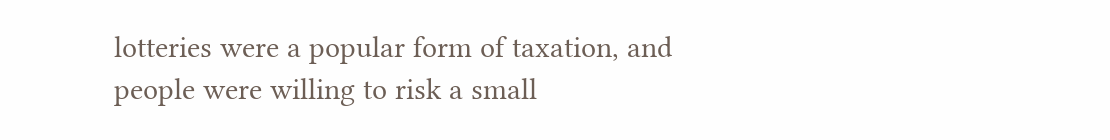lotteries were a popular form of taxation, and people were willing to risk a small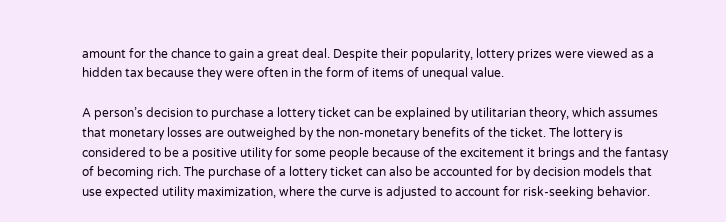amount for the chance to gain a great deal. Despite their popularity, lottery prizes were viewed as a hidden tax because they were often in the form of items of unequal value.

A person’s decision to purchase a lottery ticket can be explained by utilitarian theory, which assumes that monetary losses are outweighed by the non-monetary benefits of the ticket. The lottery is considered to be a positive utility for some people because of the excitement it brings and the fantasy of becoming rich. The purchase of a lottery ticket can also be accounted for by decision models that use expected utility maximization, where the curve is adjusted to account for risk-seeking behavior.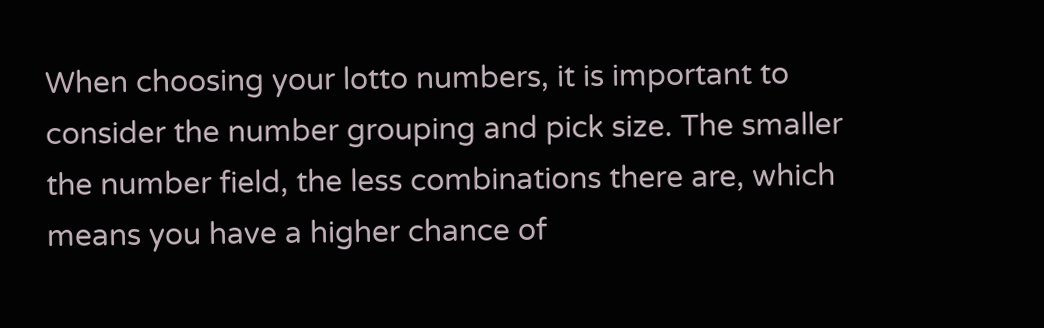When choosing your lotto numbers, it is important to consider the number grouping and pick size. The smaller the number field, the less combinations there are, which means you have a higher chance of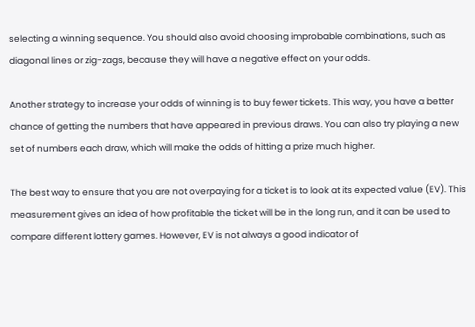selecting a winning sequence. You should also avoid choosing improbable combinations, such as diagonal lines or zig-zags, because they will have a negative effect on your odds.

Another strategy to increase your odds of winning is to buy fewer tickets. This way, you have a better chance of getting the numbers that have appeared in previous draws. You can also try playing a new set of numbers each draw, which will make the odds of hitting a prize much higher.

The best way to ensure that you are not overpaying for a ticket is to look at its expected value (EV). This measurement gives an idea of how profitable the ticket will be in the long run, and it can be used to compare different lottery games. However, EV is not always a good indicator of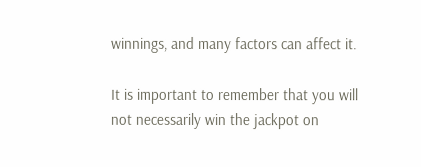winnings, and many factors can affect it.

It is important to remember that you will not necessarily win the jackpot on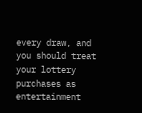every draw, and you should treat your lottery purchases as entertainment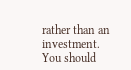rather than an investment. You should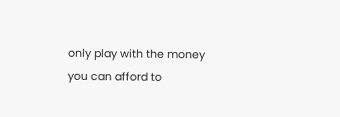only play with the money you can afford to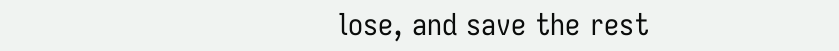lose, and save the rest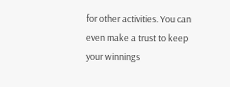for other activities. You can even make a trust to keep your winnings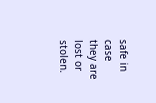safe in case they are lost or stolen.